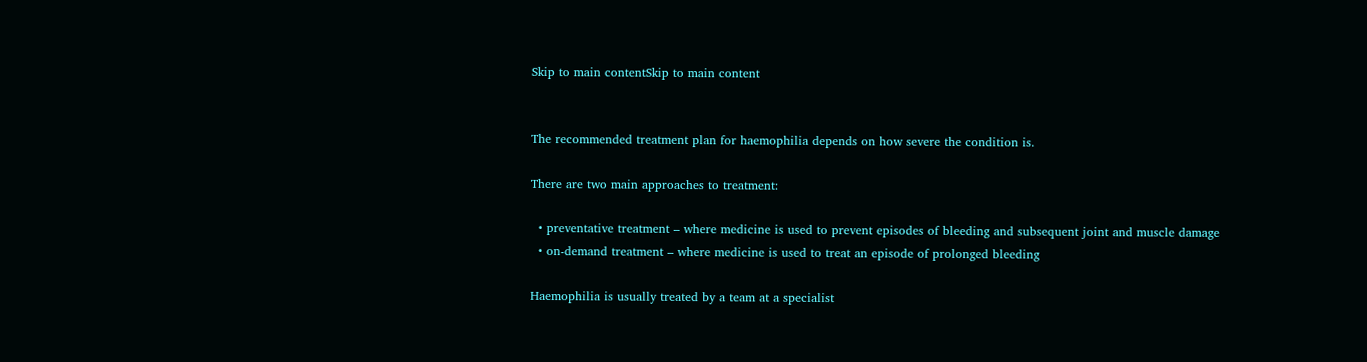Skip to main contentSkip to main content


The recommended treatment plan for haemophilia depends on how severe the condition is.

There are two main approaches to treatment:

  • preventative treatment – where medicine is used to prevent episodes of bleeding and subsequent joint and muscle damage
  • on-demand treatment – where medicine is used to treat an episode of prolonged bleeding

Haemophilia is usually treated by a team at a specialist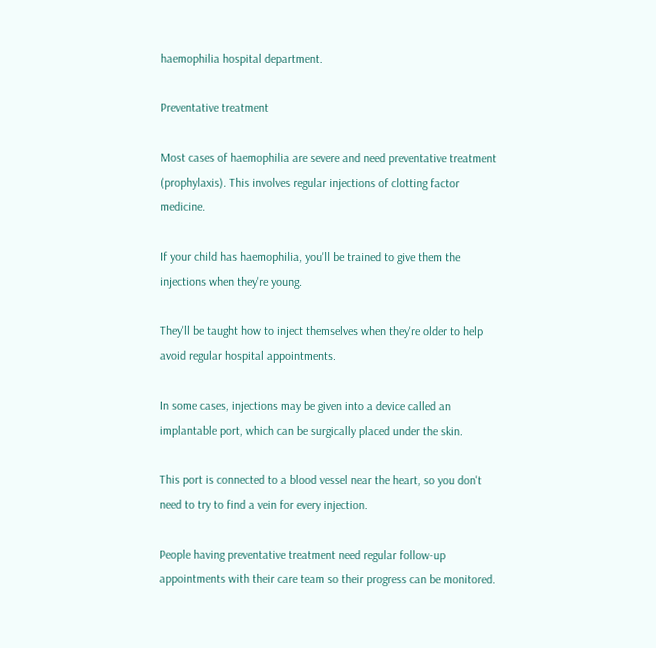haemophilia hospital department.

Preventative treatment

Most cases of haemophilia are severe and need preventative treatment (prophylaxis). This involves regular injections of clotting factor medicine.

If your child has haemophilia, you'll be trained to give them the injections when they're young.

They'll be taught how to inject themselves when they're older to help avoid regular hospital appointments.

In some cases, injections may be given into a device called an implantable port, which can be surgically placed under the skin.

This port is connected to a blood vessel near the heart, so you don't need to try to find a vein for every injection.

People having preventative treatment need regular follow-up appointments with their care team so their progress can be monitored.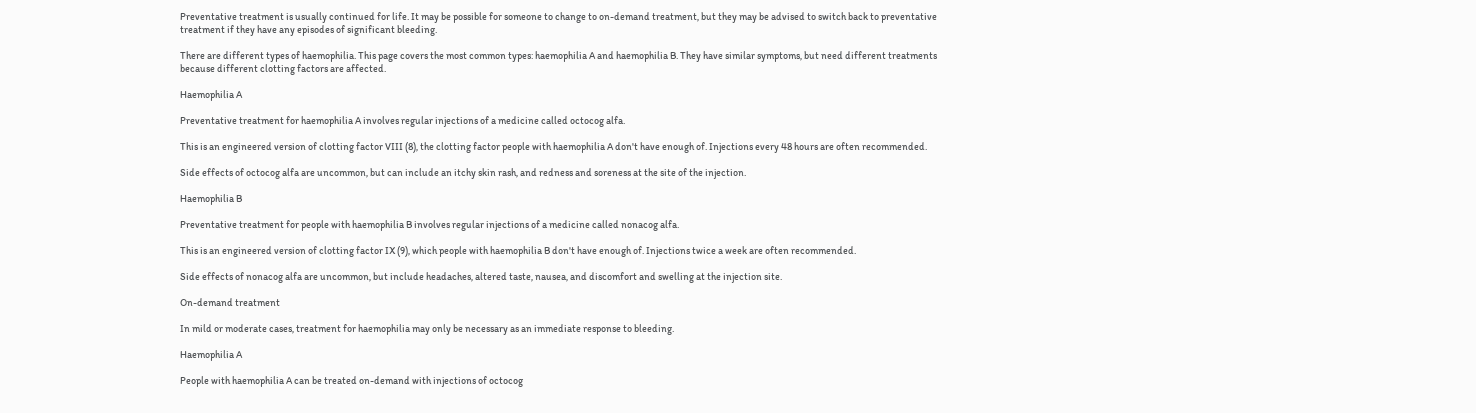Preventative treatment is usually continued for life. It may be possible for someone to change to on-demand treatment, but they may be advised to switch back to preventative treatment if they have any episodes of significant bleeding.

There are different types of haemophilia. This page covers the most common types: haemophilia A and haemophilia B. They have similar symptoms, but need different treatments because different clotting factors are affected.

Haemophilia A

Preventative treatment for haemophilia A involves regular injections of a medicine called octocog alfa.

This is an engineered version of clotting factor VIII (8), the clotting factor people with haemophilia A don't have enough of. Injections every 48 hours are often recommended.

Side effects of octocog alfa are uncommon, but can include an itchy skin rash, and redness and soreness at the site of the injection.

Haemophilia B

Preventative treatment for people with haemophilia B involves regular injections of a medicine called nonacog alfa.

This is an engineered version of clotting factor IX (9), which people with haemophilia B don't have enough of. Injections twice a week are often recommended.

Side effects of nonacog alfa are uncommon, but include headaches, altered taste, nausea, and discomfort and swelling at the injection site.

On-demand treatment

In mild or moderate cases, treatment for haemophilia may only be necessary as an immediate response to bleeding.

Haemophilia A

People with haemophilia A can be treated on-demand with injections of octocog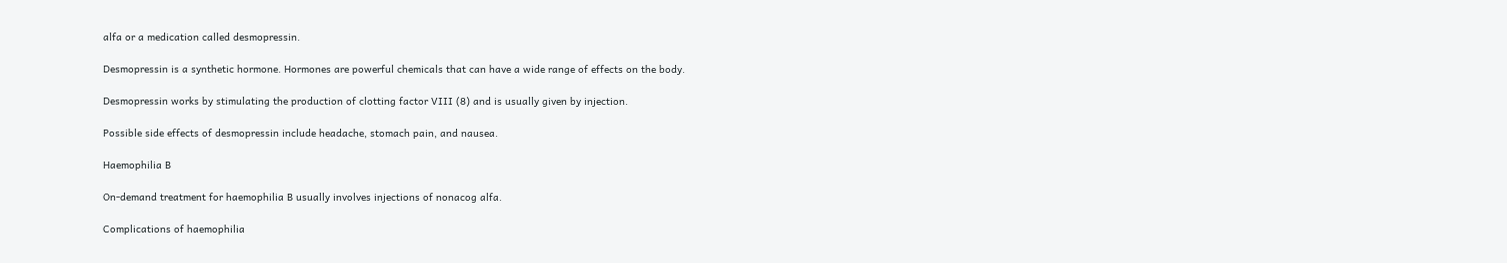alfa or a medication called desmopressin.

Desmopressin is a synthetic hormone. Hormones are powerful chemicals that can have a wide range of effects on the body.

Desmopressin works by stimulating the production of clotting factor VIII (8) and is usually given by injection.

Possible side effects of desmopressin include headache, stomach pain, and nausea.

Haemophilia B

On-demand treatment for haemophilia B usually involves injections of nonacog alfa.

Complications of haemophilia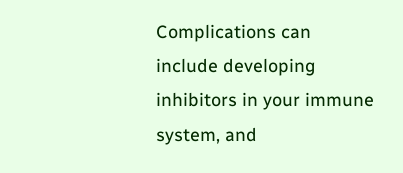Complications can include developing inhibitors in your immune system, and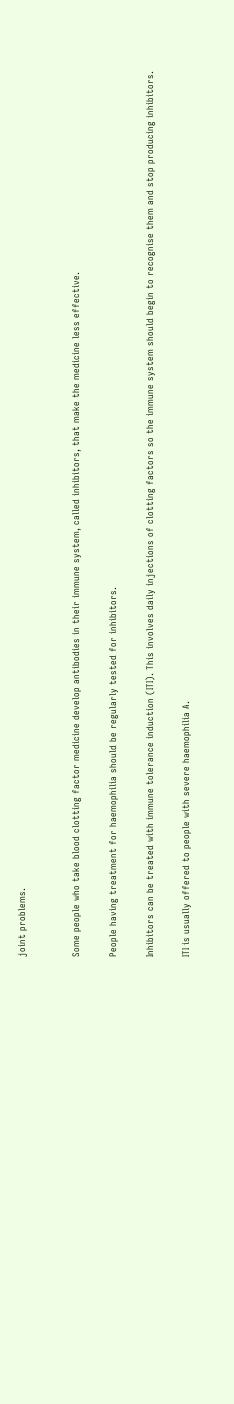joint problems.


Some people who take blood clotting factor medicine develop antibodies in their immune system, called inhibitors, that make the medicine less effective.

People having treatment for haemophilia should be regularly tested for inhibitors.

Inhibitors can be treated with immune tolerance induction (ITI). This involves daily injections of clotting factors so the immune system should begin to recognise them and stop producing inhibitors.

ITI is usually offered to people with severe haemophilia A.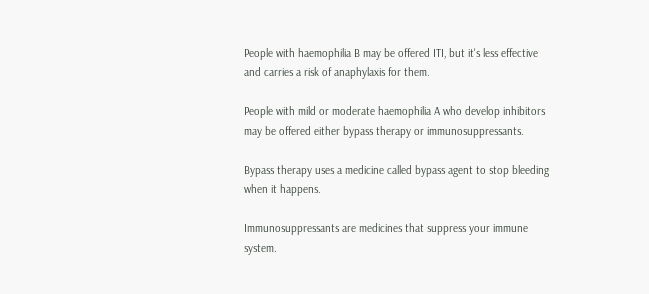People with haemophilia B may be offered ITI, but it's less effective and carries a risk of anaphylaxis for them.

People with mild or moderate haemophilia A who develop inhibitors may be offered either bypass therapy or immunosuppressants.

Bypass therapy uses a medicine called bypass agent to stop bleeding when it happens.

Immunosuppressants are medicines that suppress your immune system.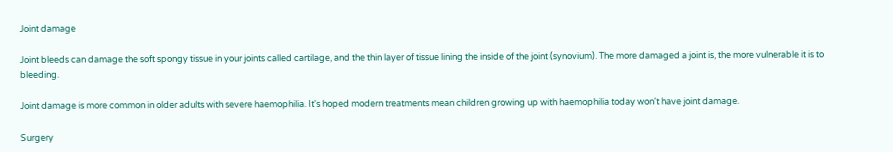Joint damage

Joint bleeds can damage the soft spongy tissue in your joints called cartilage, and the thin layer of tissue lining the inside of the joint (synovium). The more damaged a joint is, the more vulnerable it is to bleeding.

Joint damage is more common in older adults with severe haemophilia. It's hoped modern treatments mean children growing up with haemophilia today won't have joint damage.

Surgery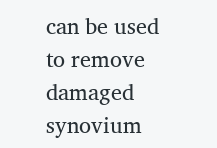can be used to remove damaged synovium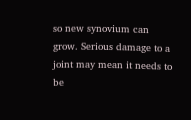so new synovium can grow. Serious damage to a joint may mean it needs to be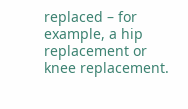replaced – for example, a hip replacement or knee replacement.